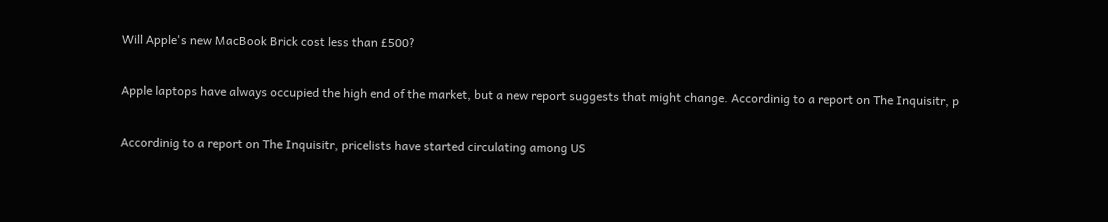Will Apple's new MacBook Brick cost less than £500?

Apple laptops have always occupied the high end of the market, but a new report suggests that might change. Accordinig to a report on The Inquisitr, p

Accordinig to a report on The Inquisitr, pricelists have started circulating among US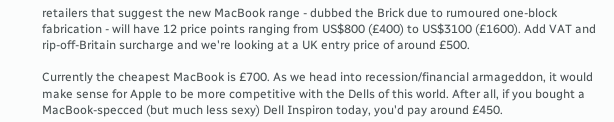retailers that suggest the new MacBook range - dubbed the Brick due to rumoured one-block fabrication - will have 12 price points ranging from US$800 (£400) to US$3100 (£1600). Add VAT and rip-off-Britain surcharge and we're looking at a UK entry price of around £500.

Currently the cheapest MacBook is £700. As we head into recession/financial armageddon, it would make sense for Apple to be more competitive with the Dells of this world. After all, if you bought a MacBook-specced (but much less sexy) Dell Inspiron today, you'd pay around £450.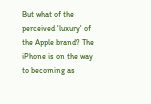But what of the perceived 'luxury' of the Apple brand? The iPhone is on the way to becoming as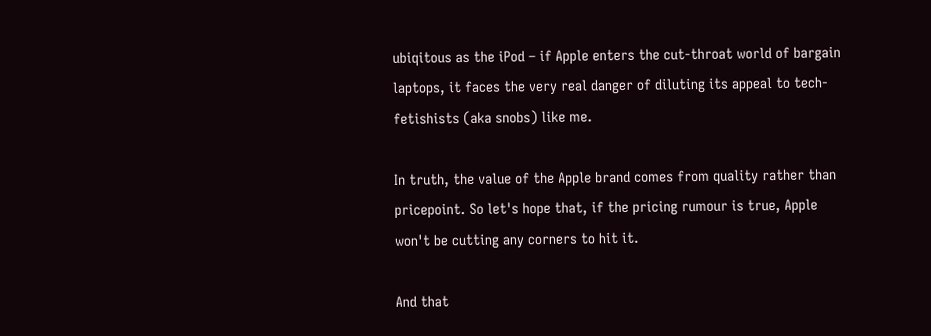ubiqitous as the iPod – if Apple enters the cut-throat world of bargain laptops, it faces the very real danger of diluting its appeal to tech-fetishists (aka snobs) like me.

In truth, the value of the Apple brand comes from quality rather than pricepoint. So let's hope that, if the pricing rumour is true, Apple won't be cutting any corners to hit it.

And that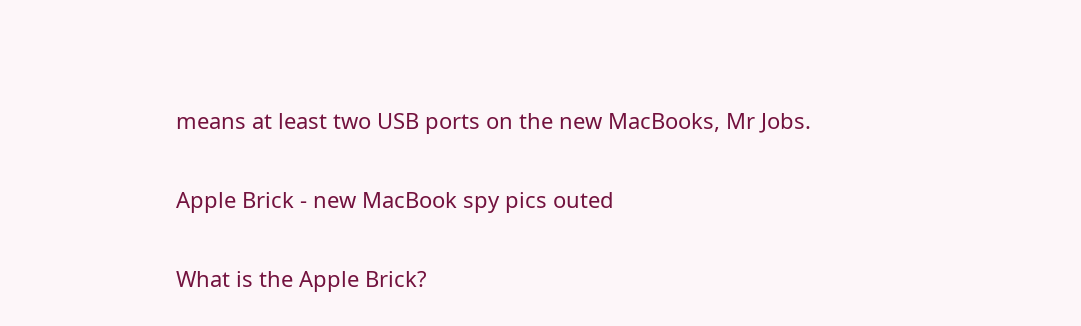means at least two USB ports on the new MacBooks, Mr Jobs.

Apple Brick - new MacBook spy pics outed

What is the Apple Brick?